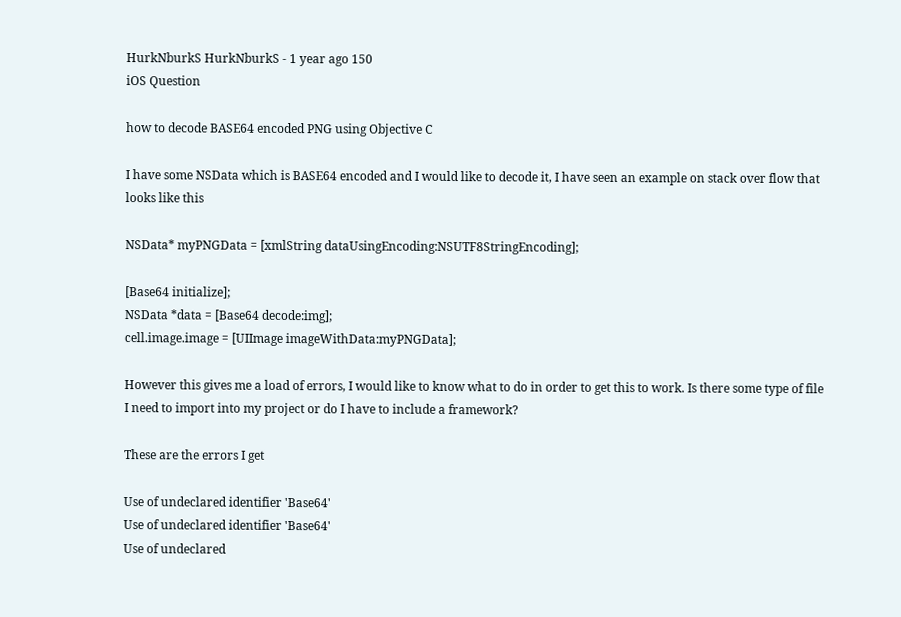HurkNburkS HurkNburkS - 1 year ago 150
iOS Question

how to decode BASE64 encoded PNG using Objective C

I have some NSData which is BASE64 encoded and I would like to decode it, I have seen an example on stack over flow that looks like this

NSData* myPNGData = [xmlString dataUsingEncoding:NSUTF8StringEncoding];

[Base64 initialize];
NSData *data = [Base64 decode:img];
cell.image.image = [UIImage imageWithData:myPNGData];

However this gives me a load of errors, I would like to know what to do in order to get this to work. Is there some type of file I need to import into my project or do I have to include a framework?

These are the errors I get

Use of undeclared identifier 'Base64'
Use of undeclared identifier 'Base64'
Use of undeclared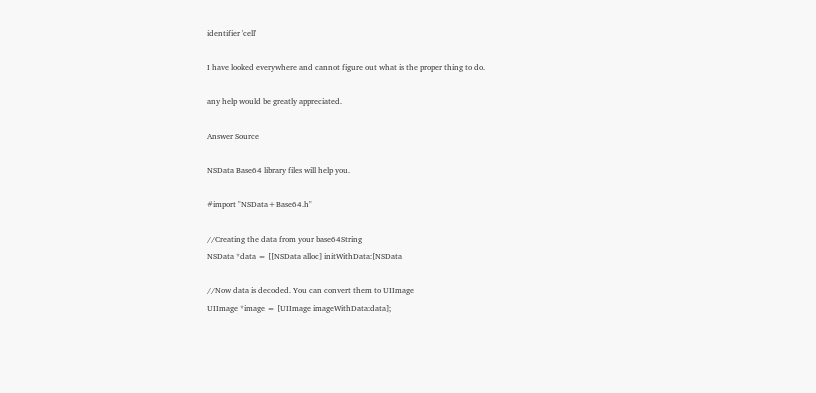identifier 'cell'

I have looked everywhere and cannot figure out what is the proper thing to do.

any help would be greatly appreciated.

Answer Source

NSData Base64 library files will help you.

#import "NSData+Base64.h"

//Creating the data from your base64String
NSData *data = [[NSData alloc] initWithData:[NSData

//Now data is decoded. You can convert them to UIImage
UIImage *image = [UIImage imageWithData:data];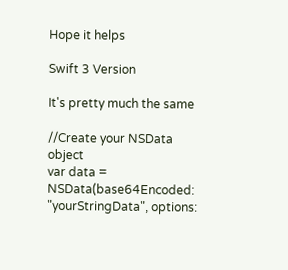Hope it helps

Swift 3 Version

It's pretty much the same

//Create your NSData object
var data = NSData(base64Encoded: "yourStringData", options: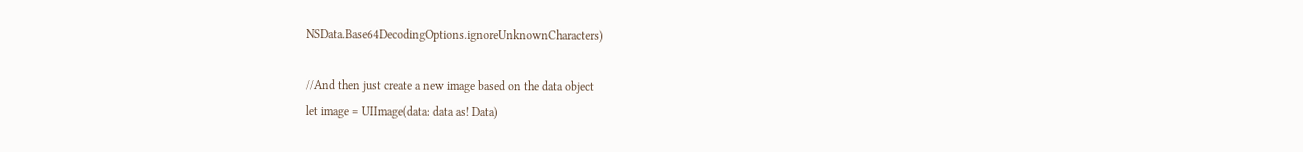NSData.Base64DecodingOptions.ignoreUnknownCharacters)

//And then just create a new image based on the data object
let image = UIImage(data: data as! Data)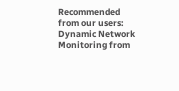Recommended from our users: Dynamic Network Monitoring from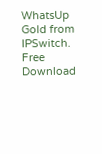WhatsUp Gold from IPSwitch. Free Download